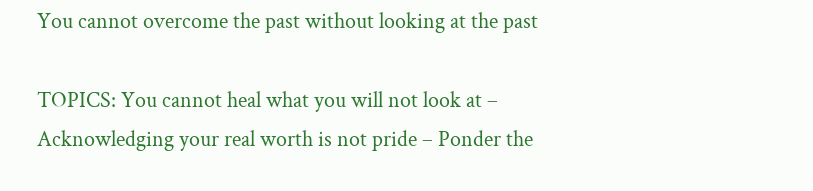You cannot overcome the past without looking at the past

TOPICS: You cannot heal what you will not look at – Acknowledging your real worth is not pride – Ponder the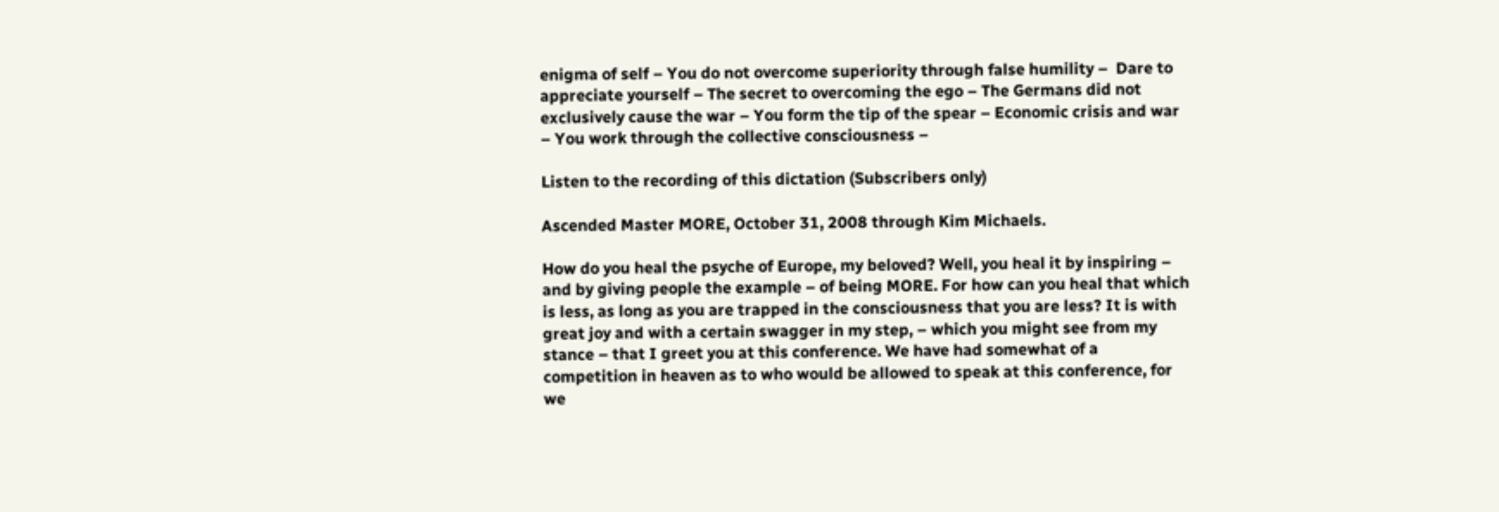enigma of self – You do not overcome superiority through false humility –  Dare to appreciate yourself – The secret to overcoming the ego – The Germans did not exclusively cause the war – You form the tip of the spear – Economic crisis and war – You work through the collective consciousness –

Listen to the recording of this dictation (Subscribers only)

Ascended Master MORE, October 31, 2008 through Kim Michaels.

How do you heal the psyche of Europe, my beloved? Well, you heal it by inspiring – and by giving people the example – of being MORE. For how can you heal that which is less, as long as you are trapped in the consciousness that you are less? It is with great joy and with a certain swagger in my step, – which you might see from my stance – that I greet you at this conference. We have had somewhat of a competition in heaven as to who would be allowed to speak at this conference, for we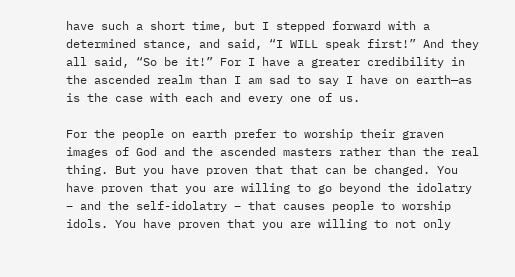have such a short time, but I stepped forward with a determined stance, and said, “I WILL speak first!” And they all said, “So be it!” For I have a greater credibility in the ascended realm than I am sad to say I have on earth—as is the case with each and every one of us.

For the people on earth prefer to worship their graven images of God and the ascended masters rather than the real thing. But you have proven that that can be changed. You have proven that you are willing to go beyond the idolatry – and the self-idolatry – that causes people to worship idols. You have proven that you are willing to not only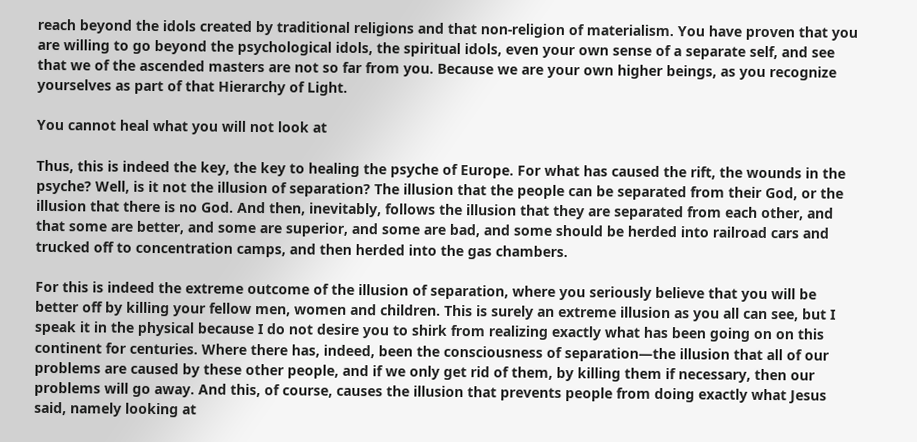reach beyond the idols created by traditional religions and that non-religion of materialism. You have proven that you are willing to go beyond the psychological idols, the spiritual idols, even your own sense of a separate self, and see that we of the ascended masters are not so far from you. Because we are your own higher beings, as you recognize yourselves as part of that Hierarchy of Light.

You cannot heal what you will not look at

Thus, this is indeed the key, the key to healing the psyche of Europe. For what has caused the rift, the wounds in the psyche? Well, is it not the illusion of separation? The illusion that the people can be separated from their God, or the illusion that there is no God. And then, inevitably, follows the illusion that they are separated from each other, and that some are better, and some are superior, and some are bad, and some should be herded into railroad cars and trucked off to concentration camps, and then herded into the gas chambers.

For this is indeed the extreme outcome of the illusion of separation, where you seriously believe that you will be better off by killing your fellow men, women and children. This is surely an extreme illusion as you all can see, but I speak it in the physical because I do not desire you to shirk from realizing exactly what has been going on on this continent for centuries. Where there has, indeed, been the consciousness of separation—the illusion that all of our problems are caused by these other people, and if we only get rid of them, by killing them if necessary, then our problems will go away. And this, of course, causes the illusion that prevents people from doing exactly what Jesus said, namely looking at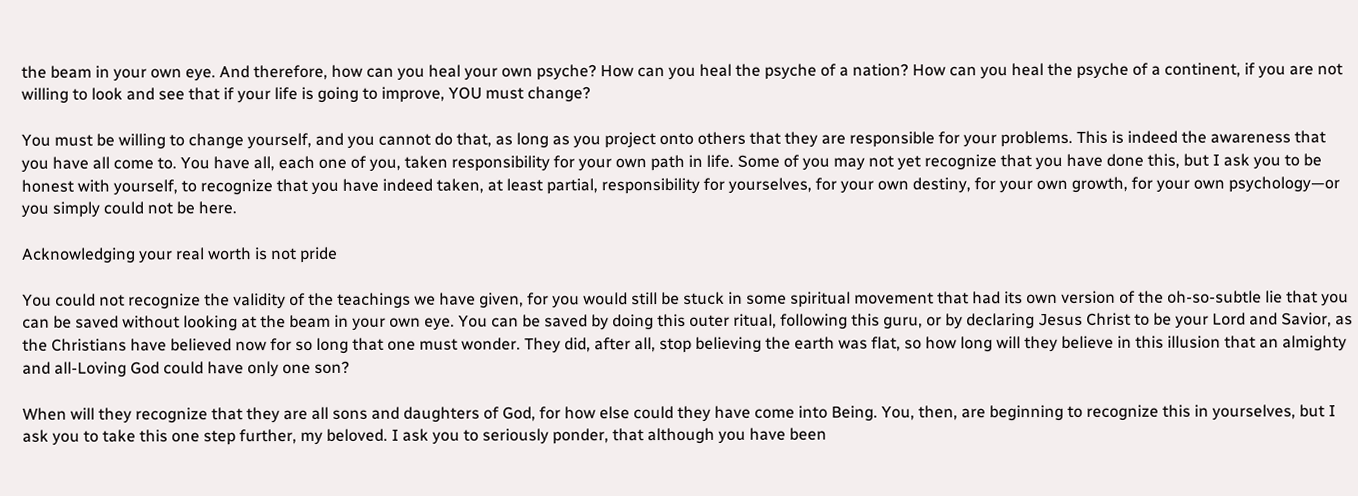the beam in your own eye. And therefore, how can you heal your own psyche? How can you heal the psyche of a nation? How can you heal the psyche of a continent, if you are not willing to look and see that if your life is going to improve, YOU must change?

You must be willing to change yourself, and you cannot do that, as long as you project onto others that they are responsible for your problems. This is indeed the awareness that you have all come to. You have all, each one of you, taken responsibility for your own path in life. Some of you may not yet recognize that you have done this, but I ask you to be honest with yourself, to recognize that you have indeed taken, at least partial, responsibility for yourselves, for your own destiny, for your own growth, for your own psychology—or you simply could not be here.

Acknowledging your real worth is not pride

You could not recognize the validity of the teachings we have given, for you would still be stuck in some spiritual movement that had its own version of the oh-so-subtle lie that you can be saved without looking at the beam in your own eye. You can be saved by doing this outer ritual, following this guru, or by declaring Jesus Christ to be your Lord and Savior, as the Christians have believed now for so long that one must wonder. They did, after all, stop believing the earth was flat, so how long will they believe in this illusion that an almighty and all-Loving God could have only one son?

When will they recognize that they are all sons and daughters of God, for how else could they have come into Being. You, then, are beginning to recognize this in yourselves, but I ask you to take this one step further, my beloved. I ask you to seriously ponder, that although you have been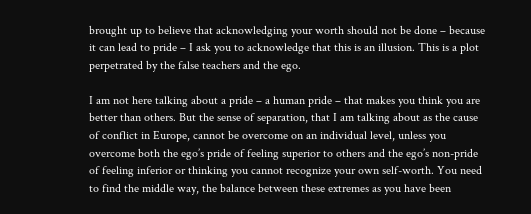brought up to believe that acknowledging your worth should not be done – because it can lead to pride – I ask you to acknowledge that this is an illusion. This is a plot perpetrated by the false teachers and the ego.

I am not here talking about a pride – a human pride – that makes you think you are better than others. But the sense of separation, that I am talking about as the cause of conflict in Europe, cannot be overcome on an individual level, unless you overcome both the ego’s pride of feeling superior to others and the ego’s non-pride of feeling inferior or thinking you cannot recognize your own self-worth. You need to find the middle way, the balance between these extremes as you have been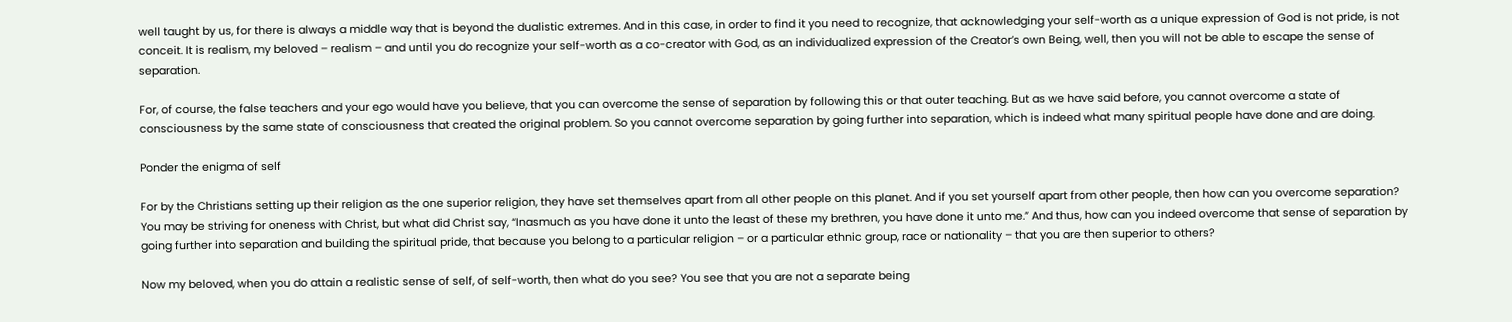well taught by us, for there is always a middle way that is beyond the dualistic extremes. And in this case, in order to find it you need to recognize, that acknowledging your self-worth as a unique expression of God is not pride, is not conceit. It is realism, my beloved – realism – and until you do recognize your self-worth as a co-creator with God, as an individualized expression of the Creator’s own Being, well, then you will not be able to escape the sense of separation.

For, of course, the false teachers and your ego would have you believe, that you can overcome the sense of separation by following this or that outer teaching. But as we have said before, you cannot overcome a state of consciousness by the same state of consciousness that created the original problem. So you cannot overcome separation by going further into separation, which is indeed what many spiritual people have done and are doing.

Ponder the enigma of self

For by the Christians setting up their religion as the one superior religion, they have set themselves apart from all other people on this planet. And if you set yourself apart from other people, then how can you overcome separation? You may be striving for oneness with Christ, but what did Christ say, “Inasmuch as you have done it unto the least of these my brethren, you have done it unto me.” And thus, how can you indeed overcome that sense of separation by going further into separation and building the spiritual pride, that because you belong to a particular religion – or a particular ethnic group, race or nationality – that you are then superior to others?

Now my beloved, when you do attain a realistic sense of self, of self-worth, then what do you see? You see that you are not a separate being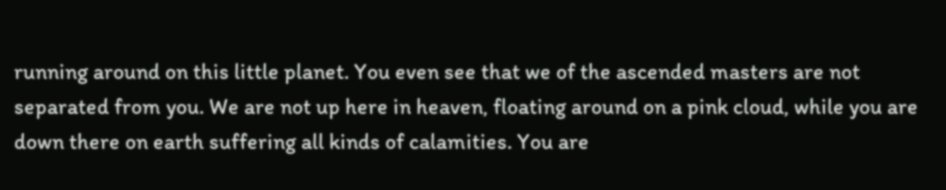running around on this little planet. You even see that we of the ascended masters are not separated from you. We are not up here in heaven, floating around on a pink cloud, while you are down there on earth suffering all kinds of calamities. You are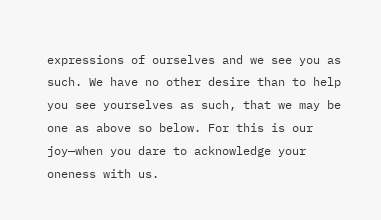expressions of ourselves and we see you as such. We have no other desire than to help you see yourselves as such, that we may be one as above so below. For this is our joy—when you dare to acknowledge your oneness with us.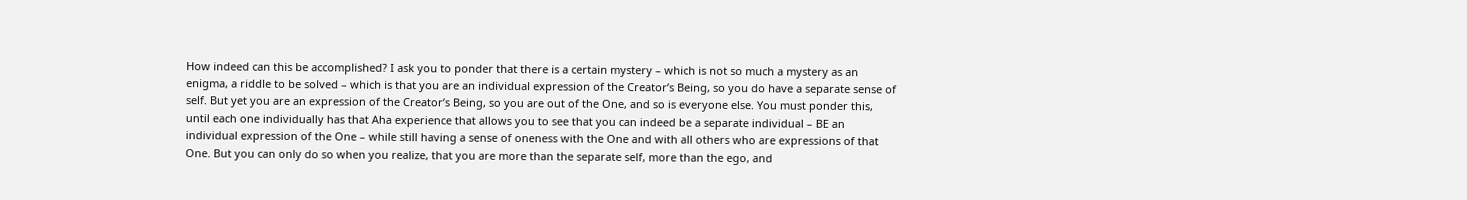How indeed can this be accomplished? I ask you to ponder that there is a certain mystery – which is not so much a mystery as an enigma, a riddle to be solved – which is that you are an individual expression of the Creator’s Being, so you do have a separate sense of self. But yet you are an expression of the Creator’s Being, so you are out of the One, and so is everyone else. You must ponder this, until each one individually has that Aha experience that allows you to see that you can indeed be a separate individual – BE an individual expression of the One – while still having a sense of oneness with the One and with all others who are expressions of that One. But you can only do so when you realize, that you are more than the separate self, more than the ego, and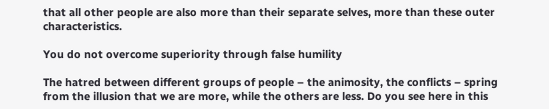that all other people are also more than their separate selves, more than these outer characteristics.

You do not overcome superiority through false humility

The hatred between different groups of people – the animosity, the conflicts – spring from the illusion that we are more, while the others are less. Do you see here in this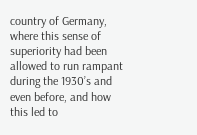country of Germany, where this sense of superiority had been allowed to run rampant during the 1930’s and even before, and how this led to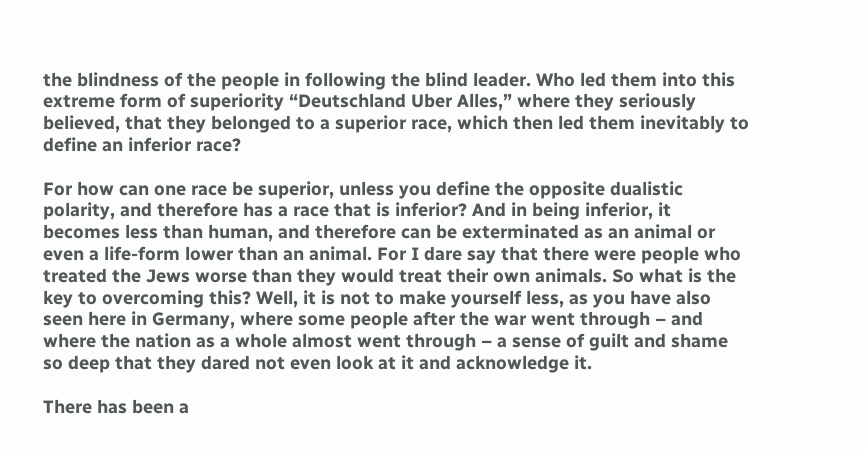the blindness of the people in following the blind leader. Who led them into this extreme form of superiority “Deutschland Uber Alles,” where they seriously believed, that they belonged to a superior race, which then led them inevitably to define an inferior race?

For how can one race be superior, unless you define the opposite dualistic polarity, and therefore has a race that is inferior? And in being inferior, it becomes less than human, and therefore can be exterminated as an animal or even a life-form lower than an animal. For I dare say that there were people who treated the Jews worse than they would treat their own animals. So what is the key to overcoming this? Well, it is not to make yourself less, as you have also seen here in Germany, where some people after the war went through – and where the nation as a whole almost went through – a sense of guilt and shame so deep that they dared not even look at it and acknowledge it.

There has been a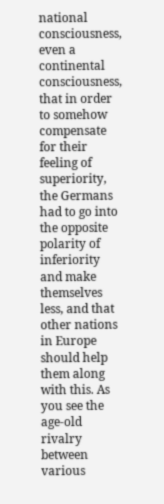national consciousness, even a continental consciousness, that in order to somehow compensate for their feeling of superiority, the Germans had to go into the opposite polarity of inferiority and make themselves less, and that other nations in Europe should help them along with this. As you see the age-old rivalry between various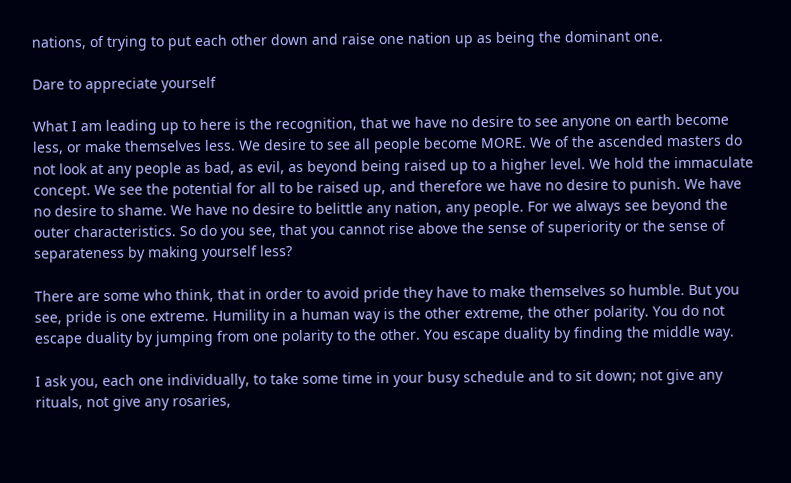nations, of trying to put each other down and raise one nation up as being the dominant one.

Dare to appreciate yourself

What I am leading up to here is the recognition, that we have no desire to see anyone on earth become less, or make themselves less. We desire to see all people become MORE. We of the ascended masters do not look at any people as bad, as evil, as beyond being raised up to a higher level. We hold the immaculate concept. We see the potential for all to be raised up, and therefore we have no desire to punish. We have no desire to shame. We have no desire to belittle any nation, any people. For we always see beyond the outer characteristics. So do you see, that you cannot rise above the sense of superiority or the sense of separateness by making yourself less?

There are some who think, that in order to avoid pride they have to make themselves so humble. But you see, pride is one extreme. Humility in a human way is the other extreme, the other polarity. You do not escape duality by jumping from one polarity to the other. You escape duality by finding the middle way.

I ask you, each one individually, to take some time in your busy schedule and to sit down; not give any rituals, not give any rosaries,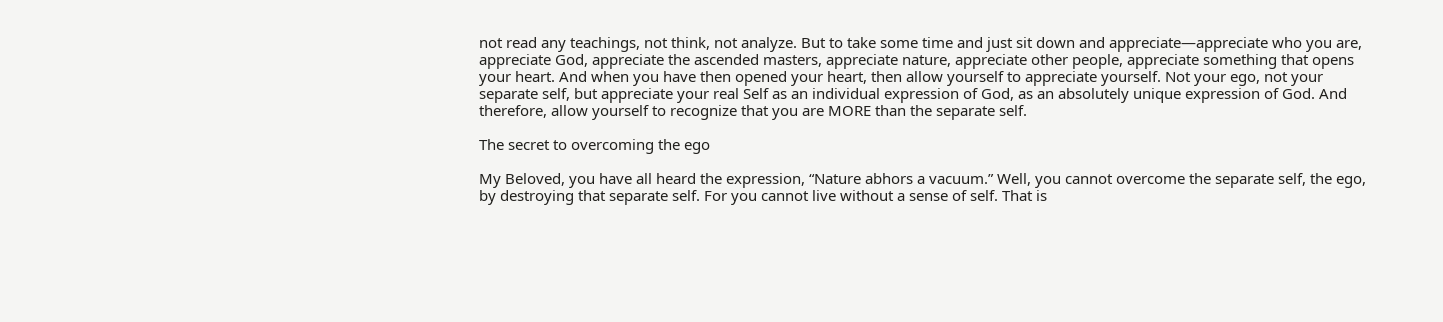not read any teachings, not think, not analyze. But to take some time and just sit down and appreciate—appreciate who you are, appreciate God, appreciate the ascended masters, appreciate nature, appreciate other people, appreciate something that opens your heart. And when you have then opened your heart, then allow yourself to appreciate yourself. Not your ego, not your separate self, but appreciate your real Self as an individual expression of God, as an absolutely unique expression of God. And therefore, allow yourself to recognize that you are MORE than the separate self.

The secret to overcoming the ego

My Beloved, you have all heard the expression, “Nature abhors a vacuum.” Well, you cannot overcome the separate self, the ego, by destroying that separate self. For you cannot live without a sense of self. That is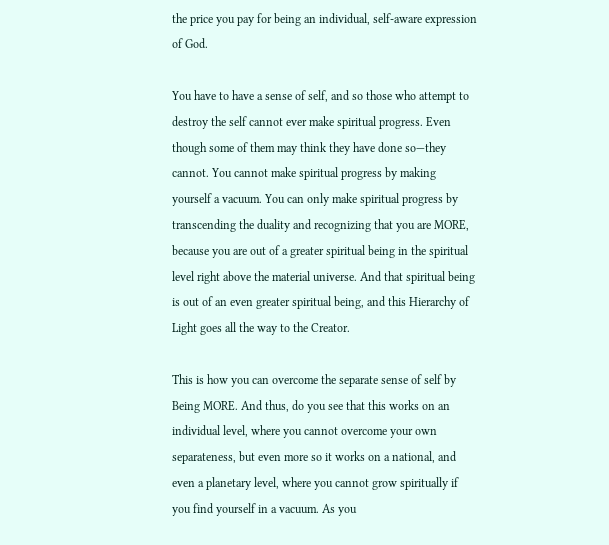the price you pay for being an individual, self-aware expression of God.

You have to have a sense of self, and so those who attempt to destroy the self cannot ever make spiritual progress. Even though some of them may think they have done so—they cannot. You cannot make spiritual progress by making yourself a vacuum. You can only make spiritual progress by transcending the duality and recognizing that you are MORE, because you are out of a greater spiritual being in the spiritual level right above the material universe. And that spiritual being is out of an even greater spiritual being, and this Hierarchy of Light goes all the way to the Creator.

This is how you can overcome the separate sense of self by Being MORE. And thus, do you see that this works on an individual level, where you cannot overcome your own separateness, but even more so it works on a national, and even a planetary level, where you cannot grow spiritually if you find yourself in a vacuum. As you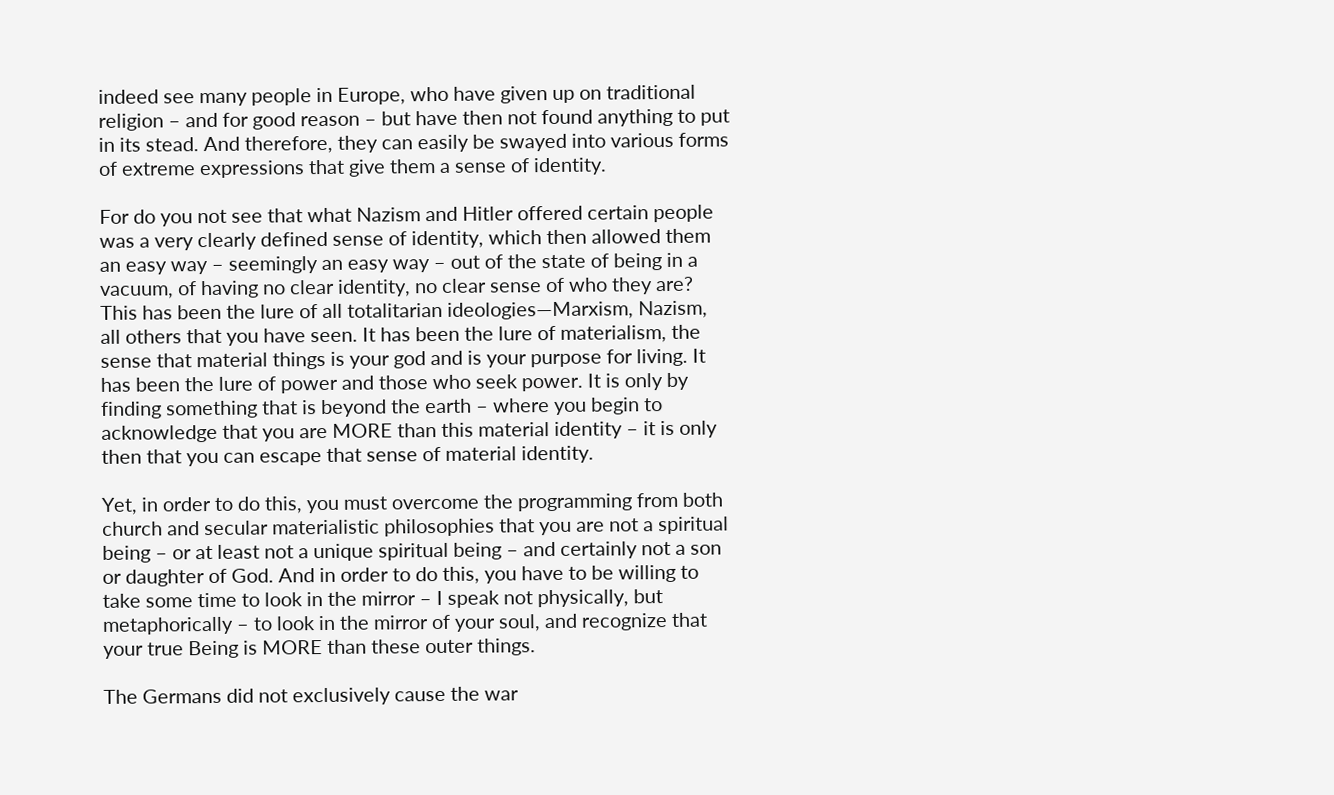indeed see many people in Europe, who have given up on traditional religion – and for good reason – but have then not found anything to put in its stead. And therefore, they can easily be swayed into various forms of extreme expressions that give them a sense of identity.

For do you not see that what Nazism and Hitler offered certain people was a very clearly defined sense of identity, which then allowed them an easy way – seemingly an easy way – out of the state of being in a vacuum, of having no clear identity, no clear sense of who they are? This has been the lure of all totalitarian ideologies—Marxism, Nazism, all others that you have seen. It has been the lure of materialism, the sense that material things is your god and is your purpose for living. It has been the lure of power and those who seek power. It is only by finding something that is beyond the earth – where you begin to acknowledge that you are MORE than this material identity – it is only then that you can escape that sense of material identity.

Yet, in order to do this, you must overcome the programming from both church and secular materialistic philosophies that you are not a spiritual being – or at least not a unique spiritual being – and certainly not a son or daughter of God. And in order to do this, you have to be willing to take some time to look in the mirror – I speak not physically, but metaphorically – to look in the mirror of your soul, and recognize that your true Being is MORE than these outer things.

The Germans did not exclusively cause the war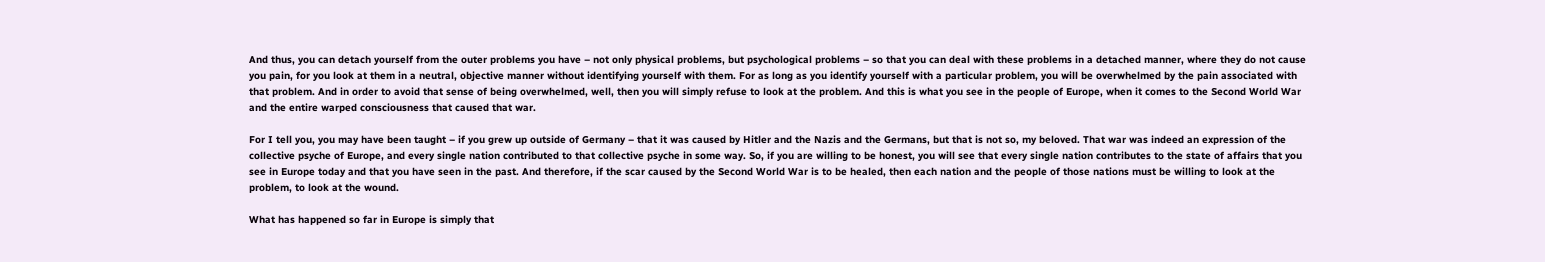And thus, you can detach yourself from the outer problems you have – not only physical problems, but psychological problems – so that you can deal with these problems in a detached manner, where they do not cause you pain, for you look at them in a neutral, objective manner without identifying yourself with them. For as long as you identify yourself with a particular problem, you will be overwhelmed by the pain associated with that problem. And in order to avoid that sense of being overwhelmed, well, then you will simply refuse to look at the problem. And this is what you see in the people of Europe, when it comes to the Second World War and the entire warped consciousness that caused that war.

For I tell you, you may have been taught – if you grew up outside of Germany – that it was caused by Hitler and the Nazis and the Germans, but that is not so, my beloved. That war was indeed an expression of the collective psyche of Europe, and every single nation contributed to that collective psyche in some way. So, if you are willing to be honest, you will see that every single nation contributes to the state of affairs that you see in Europe today and that you have seen in the past. And therefore, if the scar caused by the Second World War is to be healed, then each nation and the people of those nations must be willing to look at the problem, to look at the wound.

What has happened so far in Europe is simply that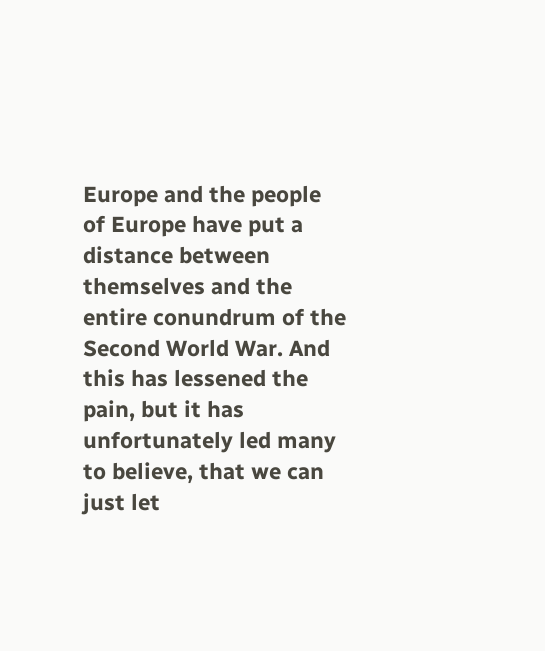Europe and the people of Europe have put a distance between themselves and the entire conundrum of the Second World War. And this has lessened the pain, but it has unfortunately led many to believe, that we can just let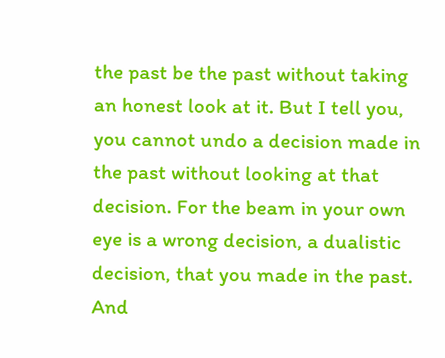the past be the past without taking an honest look at it. But I tell you, you cannot undo a decision made in the past without looking at that decision. For the beam in your own eye is a wrong decision, a dualistic decision, that you made in the past. And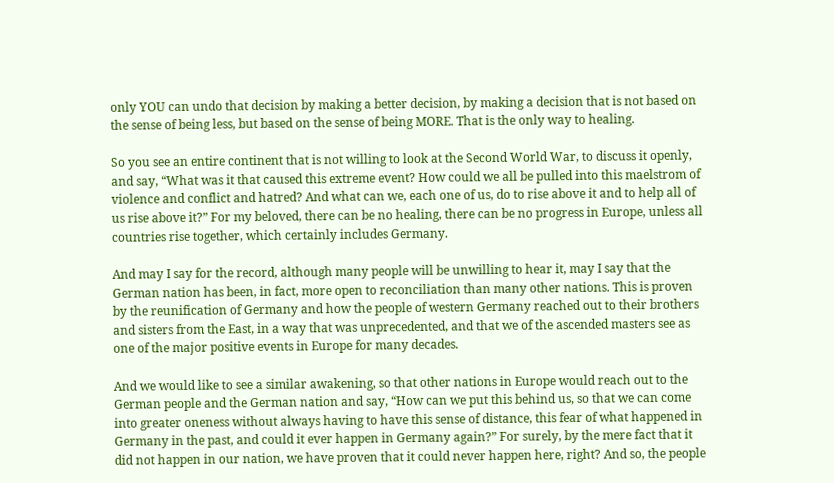only YOU can undo that decision by making a better decision, by making a decision that is not based on the sense of being less, but based on the sense of being MORE. That is the only way to healing.

So you see an entire continent that is not willing to look at the Second World War, to discuss it openly, and say, “What was it that caused this extreme event? How could we all be pulled into this maelstrom of violence and conflict and hatred? And what can we, each one of us, do to rise above it and to help all of us rise above it?” For my beloved, there can be no healing, there can be no progress in Europe, unless all countries rise together, which certainly includes Germany.

And may I say for the record, although many people will be unwilling to hear it, may I say that the German nation has been, in fact, more open to reconciliation than many other nations. This is proven by the reunification of Germany and how the people of western Germany reached out to their brothers and sisters from the East, in a way that was unprecedented, and that we of the ascended masters see as one of the major positive events in Europe for many decades.

And we would like to see a similar awakening, so that other nations in Europe would reach out to the German people and the German nation and say, “How can we put this behind us, so that we can come into greater oneness without always having to have this sense of distance, this fear of what happened in Germany in the past, and could it ever happen in Germany again?” For surely, by the mere fact that it did not happen in our nation, we have proven that it could never happen here, right? And so, the people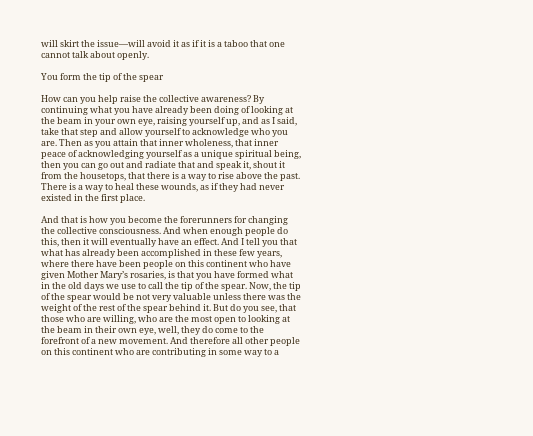will skirt the issue—will avoid it as if it is a taboo that one cannot talk about openly.

You form the tip of the spear

How can you help raise the collective awareness? By continuing what you have already been doing of looking at the beam in your own eye, raising yourself up, and as I said, take that step and allow yourself to acknowledge who you are. Then as you attain that inner wholeness, that inner peace of acknowledging yourself as a unique spiritual being, then you can go out and radiate that and speak it, shout it from the housetops, that there is a way to rise above the past. There is a way to heal these wounds, as if they had never existed in the first place.

And that is how you become the forerunners for changing the collective consciousness. And when enough people do this, then it will eventually have an effect. And I tell you that what has already been accomplished in these few years, where there have been people on this continent who have given Mother Mary’s rosaries, is that you have formed what in the old days we use to call the tip of the spear. Now, the tip of the spear would be not very valuable unless there was the weight of the rest of the spear behind it. But do you see, that those who are willing, who are the most open to looking at the beam in their own eye, well, they do come to the forefront of a new movement. And therefore all other people on this continent who are contributing in some way to a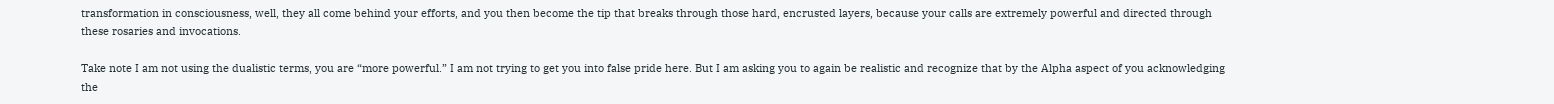transformation in consciousness, well, they all come behind your efforts, and you then become the tip that breaks through those hard, encrusted layers, because your calls are extremely powerful and directed through these rosaries and invocations.

Take note I am not using the dualistic terms, you are “more powerful.” I am not trying to get you into false pride here. But I am asking you to again be realistic and recognize that by the Alpha aspect of you acknowledging the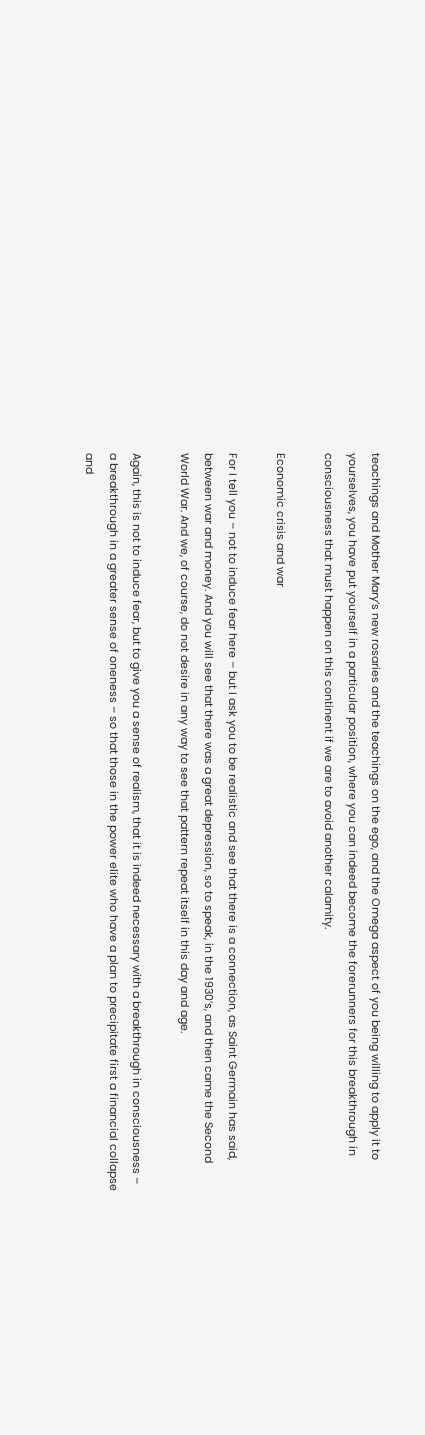teachings and Mother Mary’s new rosaries and the teachings on the ego, and the Omega aspect of you being willing to apply it to yourselves, you have put yourself in a particular position, where you can indeed become the forerunners for this breakthrough in consciousness that must happen on this continent if we are to avoid another calamity.

Economic crisis and war

For I tell you – not to induce fear here – but I ask you to be realistic and see that there is a connection, as Saint Germain has said, between war and money. And you will see that there was a great depression, so to speak, in the 1930’s, and then came the Second World War. And we, of course, do not desire in any way to see that pattern repeat itself in this day and age.

Again, this is not to induce fear, but to give you a sense of realism, that it is indeed necessary with a breakthrough in consciousness – a breakthrough in a greater sense of oneness – so that those in the power elite who have a plan to precipitate first a financial collapse and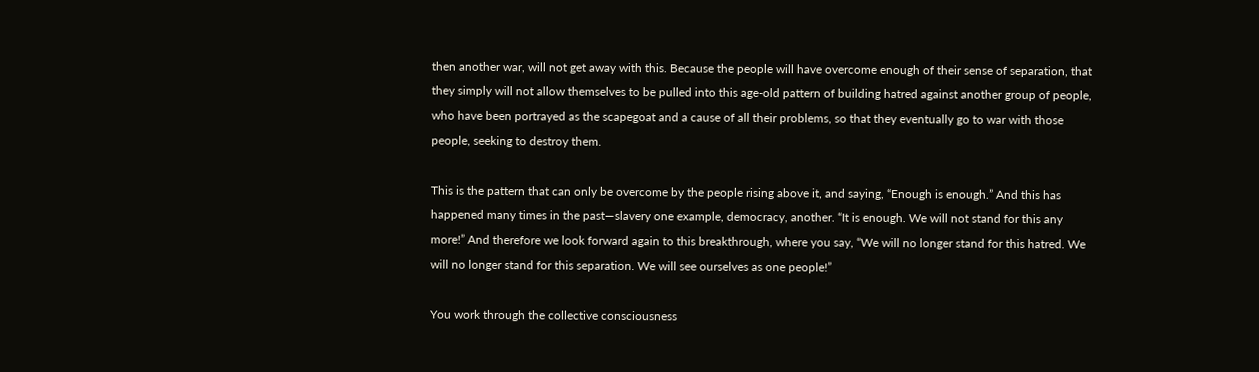then another war, will not get away with this. Because the people will have overcome enough of their sense of separation, that they simply will not allow themselves to be pulled into this age-old pattern of building hatred against another group of people, who have been portrayed as the scapegoat and a cause of all their problems, so that they eventually go to war with those people, seeking to destroy them.

This is the pattern that can only be overcome by the people rising above it, and saying, “Enough is enough.” And this has happened many times in the past—slavery one example, democracy, another. “It is enough. We will not stand for this any more!” And therefore we look forward again to this breakthrough, where you say, “We will no longer stand for this hatred. We will no longer stand for this separation. We will see ourselves as one people!”

You work through the collective consciousness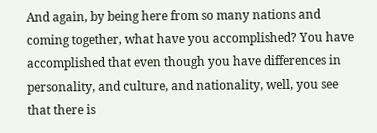And again, by being here from so many nations and coming together, what have you accomplished? You have accomplished that even though you have differences in personality, and culture, and nationality, well, you see that there is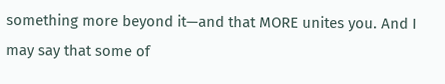something more beyond it—and that MORE unites you. And I may say that some of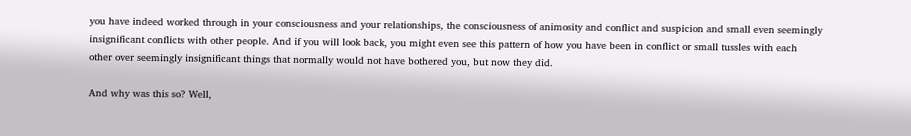you have indeed worked through in your consciousness and your relationships, the consciousness of animosity and conflict and suspicion and small even seemingly insignificant conflicts with other people. And if you will look back, you might even see this pattern of how you have been in conflict or small tussles with each other over seemingly insignificant things that normally would not have bothered you, but now they did.

And why was this so? Well,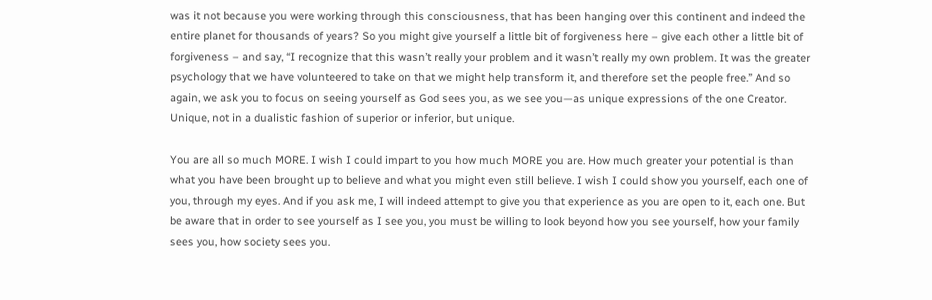was it not because you were working through this consciousness, that has been hanging over this continent and indeed the entire planet for thousands of years? So you might give yourself a little bit of forgiveness here – give each other a little bit of forgiveness – and say, “I recognize that this wasn’t really your problem and it wasn’t really my own problem. It was the greater psychology that we have volunteered to take on that we might help transform it, and therefore set the people free.” And so again, we ask you to focus on seeing yourself as God sees you, as we see you—as unique expressions of the one Creator. Unique, not in a dualistic fashion of superior or inferior, but unique.

You are all so much MORE. I wish I could impart to you how much MORE you are. How much greater your potential is than what you have been brought up to believe and what you might even still believe. I wish I could show you yourself, each one of you, through my eyes. And if you ask me, I will indeed attempt to give you that experience as you are open to it, each one. But be aware that in order to see yourself as I see you, you must be willing to look beyond how you see yourself, how your family sees you, how society sees you.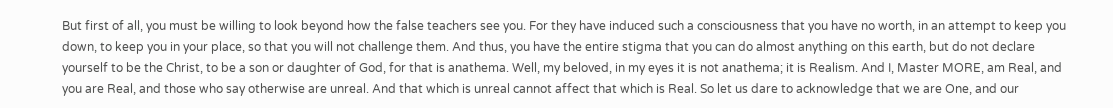But first of all, you must be willing to look beyond how the false teachers see you. For they have induced such a consciousness that you have no worth, in an attempt to keep you down, to keep you in your place, so that you will not challenge them. And thus, you have the entire stigma that you can do almost anything on this earth, but do not declare yourself to be the Christ, to be a son or daughter of God, for that is anathema. Well, my beloved, in my eyes it is not anathema; it is Realism. And I, Master MORE, am Real, and you are Real, and those who say otherwise are unreal. And that which is unreal cannot affect that which is Real. So let us dare to acknowledge that we are One, and our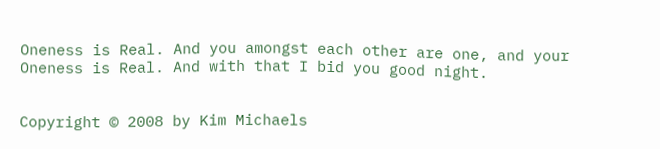Oneness is Real. And you amongst each other are one, and your Oneness is Real. And with that I bid you good night.


Copyright © 2008 by Kim Michaels